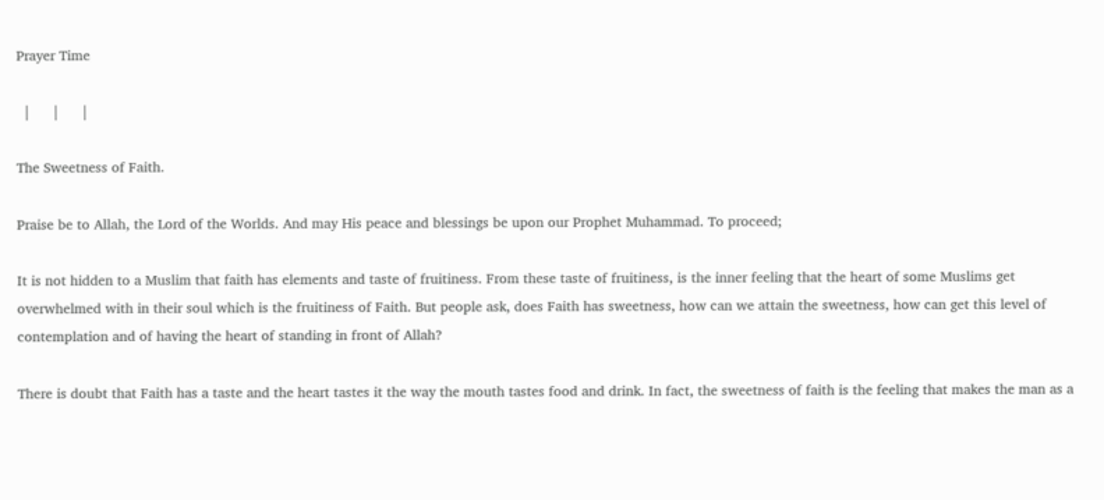Prayer Time

  |      |      |

The Sweetness of Faith.

Praise be to Allah, the Lord of the Worlds. And may His peace and blessings be upon our Prophet Muhammad. To proceed;

It is not hidden to a Muslim that faith has elements and taste of fruitiness. From these taste of fruitiness, is the inner feeling that the heart of some Muslims get overwhelmed with in their soul which is the fruitiness of Faith. But people ask, does Faith has sweetness, how can we attain the sweetness, how can get this level of contemplation and of having the heart of standing in front of Allah?

There is doubt that Faith has a taste and the heart tastes it the way the mouth tastes food and drink. In fact, the sweetness of faith is the feeling that makes the man as a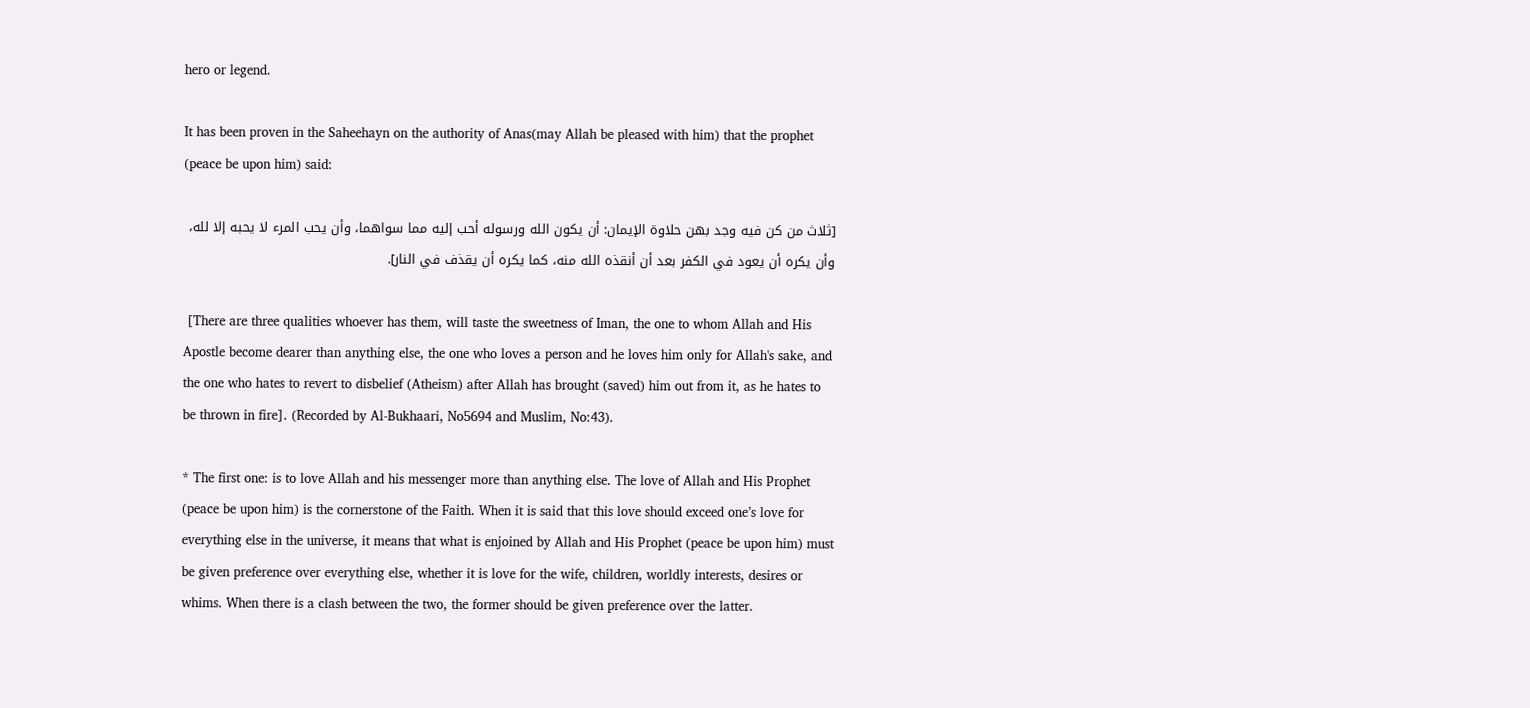hero or legend.

It has been proven in the Saheehayn on the authority of Anas(may Allah be pleased with him) that the prophet (peace be upon him) said:

[ثلاث من كن فيه وجد بهن حلاوة الإيمان: أن يكون الله ورسوله أحب إليه مما سواهما، وأن يحب المرء لا يحبه إلا لله، وأن يكره أن يعود في الكفر بعد أن أنقذه الله منه، كما يكره أن يقذف في النار].

 [There are three qualities whoever has them, will taste the sweetness of Iman, the one to whom Allah and His Apostle become dearer than anything else, the one who loves a person and he loves him only for Allah's sake, and the one who hates to revert to disbelief (Atheism) after Allah has brought (saved) him out from it, as he hates to be thrown in fire]. (Recorded by Al-Bukhaari, No5694 and Muslim, No:43).

* The first one: is to love Allah and his messenger more than anything else. The love of Allah and His Prophet (peace be upon him) is the cornerstone of the Faith. When it is said that this love should exceed one’s love for everything else in the universe, it means that what is enjoined by Allah and His Prophet (peace be upon him) must be given preference over everything else, whether it is love for the wife, children, worldly interests, desires or whims. When there is a clash between the two, the former should be given preference over the latter.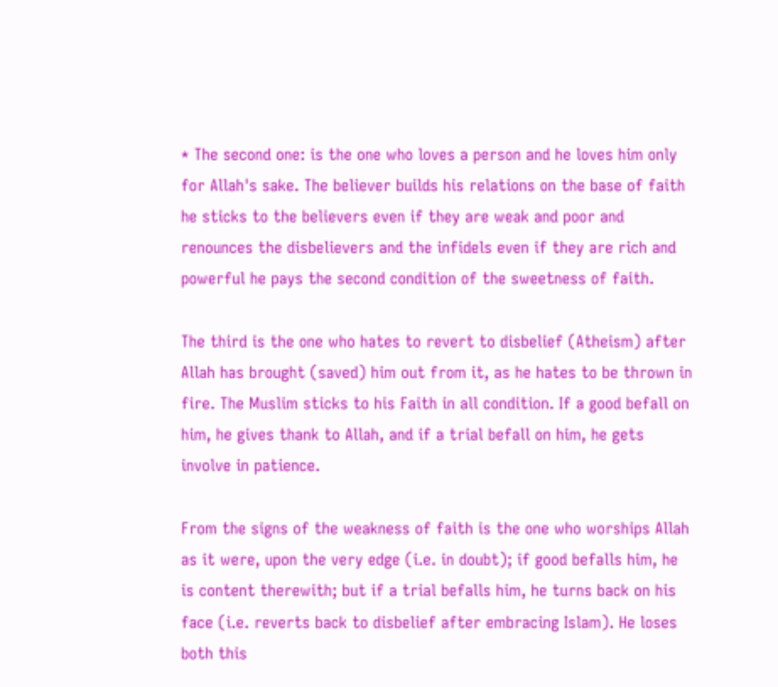* The second one: is the one who loves a person and he loves him only for Allah's sake. The believer builds his relations on the base of faith he sticks to the believers even if they are weak and poor and renounces the disbelievers and the infidels even if they are rich and powerful he pays the second condition of the sweetness of faith.

The third is the one who hates to revert to disbelief (Atheism) after Allah has brought (saved) him out from it, as he hates to be thrown in fire. The Muslim sticks to his Faith in all condition. If a good befall on him, he gives thank to Allah, and if a trial befall on him, he gets involve in patience.

From the signs of the weakness of faith is the one who worships Allah as it were, upon the very edge (i.e. in doubt); if good befalls him, he is content therewith; but if a trial befalls him, he turns back on his face (i.e. reverts back to disbelief after embracing Islam). He loses both this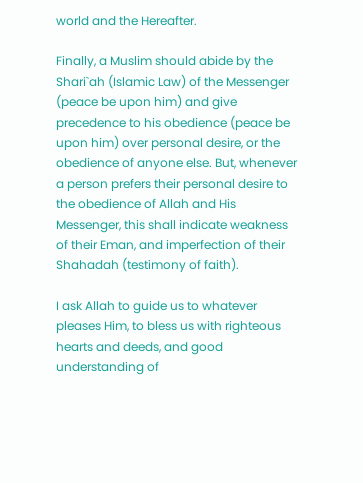world and the Hereafter.

Finally, a Muslim should abide by the Shari`ah (Islamic Law) of the Messenger (peace be upon him) and give precedence to his obedience (peace be upon him) over personal desire, or the obedience of anyone else. But, whenever a person prefers their personal desire to the obedience of Allah and His Messenger, this shall indicate weakness of their Eman, and imperfection of their Shahadah (testimony of faith).

I ask Allah to guide us to whatever pleases Him, to bless us with righteous hearts and deeds, and good understanding of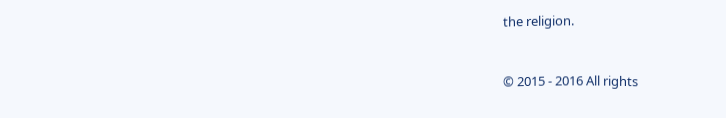the religion.


© 2015 - 2016 All rights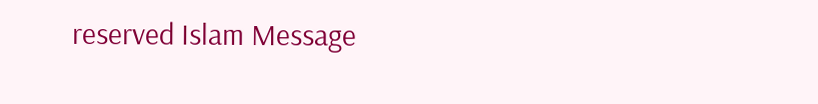reserved Islam Message